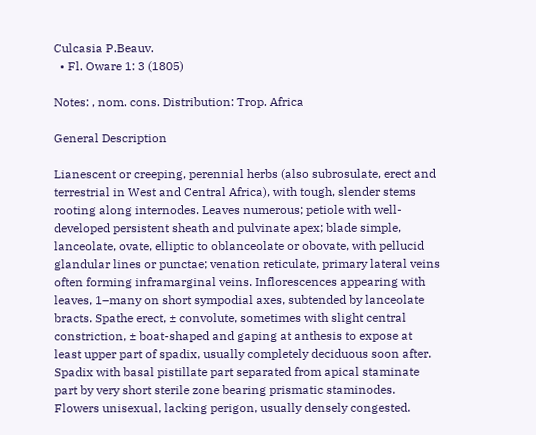Culcasia P.Beauv.
  • Fl. Oware 1: 3 (1805)

Notes: , nom. cons. Distribution: Trop. Africa

General Description

Lianescent or creeping, perennial herbs (also subrosulate, erect and terrestrial in West and Central Africa), with tough, slender stems rooting along internodes. Leaves numerous; petiole with well-developed persistent sheath and pulvinate apex; blade simple, lanceolate, ovate, elliptic to oblanceolate or obovate, with pellucid glandular lines or punctae; venation reticulate, primary lateral veins often forming inframarginal veins. Inflorescences appearing with leaves, 1–many on short sympodial axes, subtended by lanceolate bracts. Spathe erect, ± convolute, sometimes with slight central constriction, ± boat-shaped and gaping at anthesis to expose at least upper part of spadix, usually completely deciduous soon after. Spadix with basal pistillate part separated from apical staminate part by very short sterile zone bearing prismatic staminodes. Flowers unisexual, lacking perigon, usually densely congested.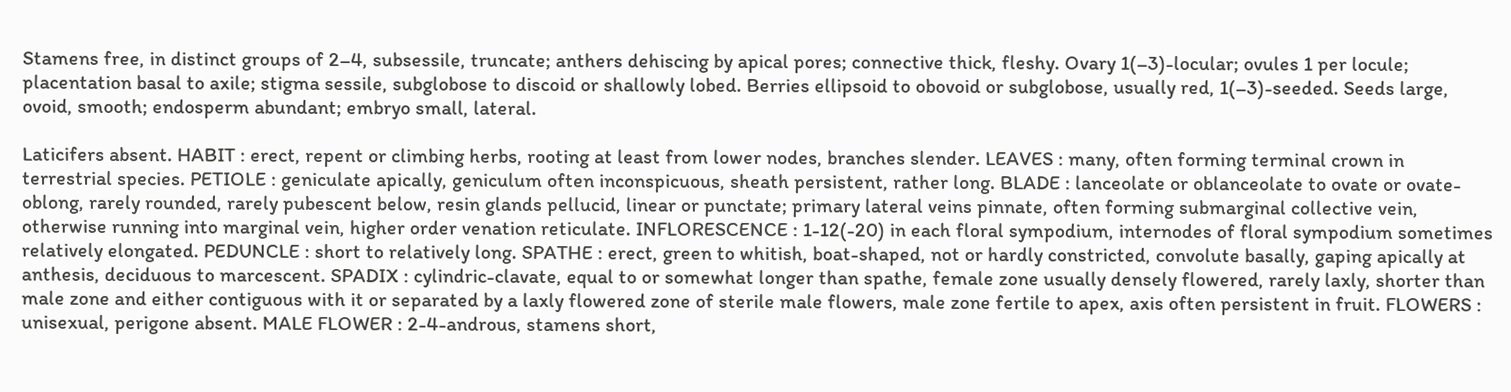Stamens free, in distinct groups of 2–4, subsessile, truncate; anthers dehiscing by apical pores; connective thick, fleshy. Ovary 1(–3)-locular; ovules 1 per locule; placentation basal to axile; stigma sessile, subglobose to discoid or shallowly lobed. Berries ellipsoid to obovoid or subglobose, usually red, 1(–3)-seeded. Seeds large, ovoid, smooth; endosperm abundant; embryo small, lateral.

Laticifers absent. HABIT : erect, repent or climbing herbs, rooting at least from lower nodes, branches slender. LEAVES : many, often forming terminal crown in terrestrial species. PETIOLE : geniculate apically, geniculum often inconspicuous, sheath persistent, rather long. BLADE : lanceolate or oblanceolate to ovate or ovate-oblong, rarely rounded, rarely pubescent below, resin glands pellucid, linear or punctate; primary lateral veins pinnate, often forming submarginal collective vein, otherwise running into marginal vein, higher order venation reticulate. INFLORESCENCE : 1-12(-20) in each floral sympodium, internodes of floral sympodium sometimes relatively elongated. PEDUNCLE : short to relatively long. SPATHE : erect, green to whitish, boat-shaped, not or hardly constricted, convolute basally, gaping apically at anthesis, deciduous to marcescent. SPADIX : cylindric-clavate, equal to or somewhat longer than spathe, female zone usually densely flowered, rarely laxly, shorter than male zone and either contiguous with it or separated by a laxly flowered zone of sterile male flowers, male zone fertile to apex, axis often persistent in fruit. FLOWERS : unisexual, perigone absent. MALE FLOWER : 2-4-androus, stamens short,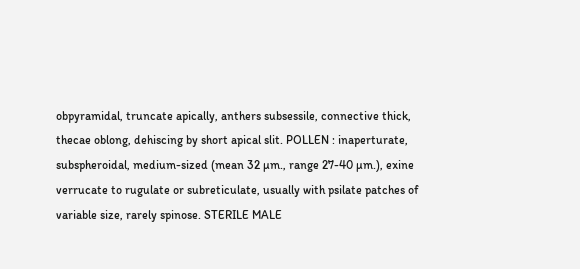obpyramidal, truncate apically, anthers subsessile, connective thick, thecae oblong, dehiscing by short apical slit. POLLEN : inaperturate, subspheroidal, medium-sized (mean 32 µm., range 27-40 µm.), exine verrucate to rugulate or subreticulate, usually with psilate patches of variable size, rarely spinose. STERILE MALE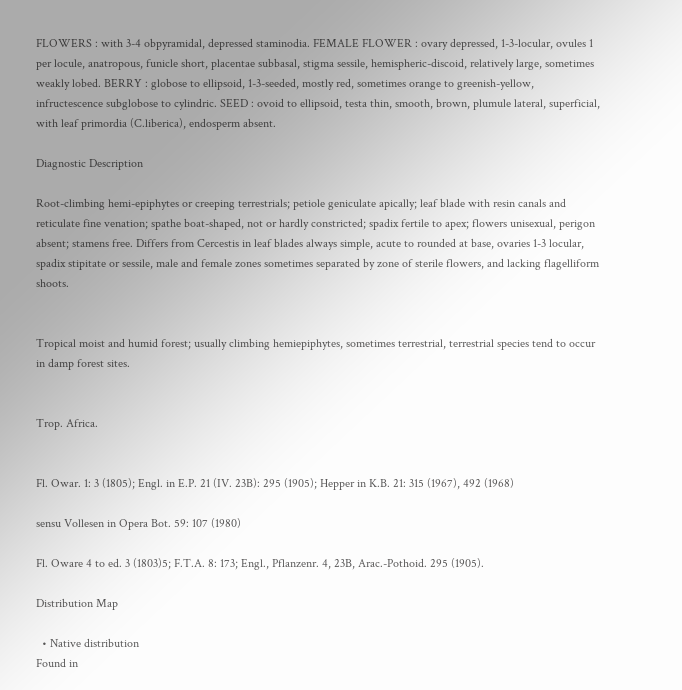FLOWERS : with 3-4 obpyramidal, depressed staminodia. FEMALE FLOWER : ovary depressed, 1-3-locular, ovules 1 per locule, anatropous, funicle short, placentae subbasal, stigma sessile, hemispheric-discoid, relatively large, sometimes weakly lobed. BERRY : globose to ellipsoid, 1-3-seeded, mostly red, sometimes orange to greenish-yellow, infructescence subglobose to cylindric. SEED : ovoid to ellipsoid, testa thin, smooth, brown, plumule lateral, superficial, with leaf primordia (C.liberica), endosperm absent.

Diagnostic Description

Root-climbing hemi-epiphytes or creeping terrestrials; petiole geniculate apically; leaf blade with resin canals and reticulate fine venation; spathe boat-shaped, not or hardly constricted; spadix fertile to apex; flowers unisexual, perigon absent; stamens free. Differs from Cercestis in leaf blades always simple, acute to rounded at base, ovaries 1-3 locular, spadix stipitate or sessile, male and female zones sometimes separated by zone of sterile flowers, and lacking flagelliform shoots.


Tropical moist and humid forest; usually climbing hemiepiphytes, sometimes terrestrial, terrestrial species tend to occur in damp forest sites.


Trop. Africa.


Fl. Owar. 1: 3 (1805); Engl. in E.P. 21 (IV. 23B): 295 (1905); Hepper in K.B. 21: 315 (1967), 492 (1968)

sensu Vollesen in Opera Bot. 59: 107 (1980)

Fl. Oware 4 to ed. 3 (1803)5; F.T.A. 8: 173; Engl., Pflanzenr. 4, 23B, Arac.-Pothoid. 295 (1905).

Distribution Map

  • Native distribution
Found in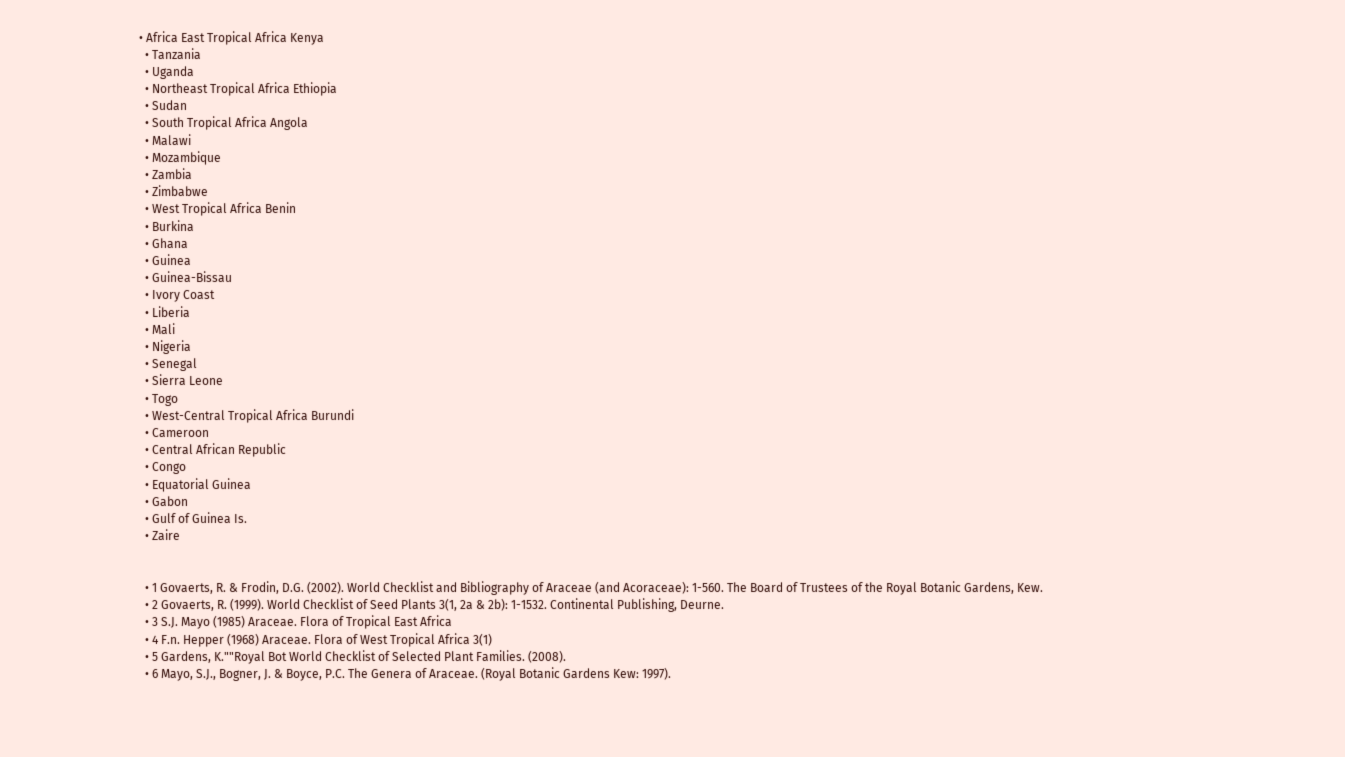• Africa East Tropical Africa Kenya
  • Tanzania
  • Uganda
  • Northeast Tropical Africa Ethiopia
  • Sudan
  • South Tropical Africa Angola
  • Malawi
  • Mozambique
  • Zambia
  • Zimbabwe
  • West Tropical Africa Benin
  • Burkina
  • Ghana
  • Guinea
  • Guinea-Bissau
  • Ivory Coast
  • Liberia
  • Mali
  • Nigeria
  • Senegal
  • Sierra Leone
  • Togo
  • West-Central Tropical Africa Burundi
  • Cameroon
  • Central African Republic
  • Congo
  • Equatorial Guinea
  • Gabon
  • Gulf of Guinea Is.
  • Zaire


  • 1 Govaerts, R. & Frodin, D.G. (2002). World Checklist and Bibliography of Araceae (and Acoraceae): 1-560. The Board of Trustees of the Royal Botanic Gardens, Kew.
  • 2 Govaerts, R. (1999). World Checklist of Seed Plants 3(1, 2a & 2b): 1-1532. Continental Publishing, Deurne.
  • 3 S.J. Mayo (1985) Araceae. Flora of Tropical East Africa
  • 4 F.n. Hepper (1968) Araceae. Flora of West Tropical Africa 3(1)
  • 5 Gardens, K.""Royal Bot World Checklist of Selected Plant Families. (2008).
  • 6 Mayo, S.J., Bogner, J. & Boyce, P.C. The Genera of Araceae. (Royal Botanic Gardens Kew: 1997).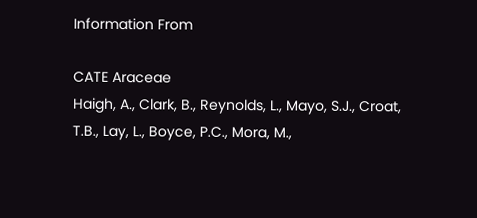Information From

CATE Araceae
Haigh, A., Clark, B., Reynolds, L., Mayo, S.J., Croat, T.B., Lay, L., Boyce, P.C., Mora, M.,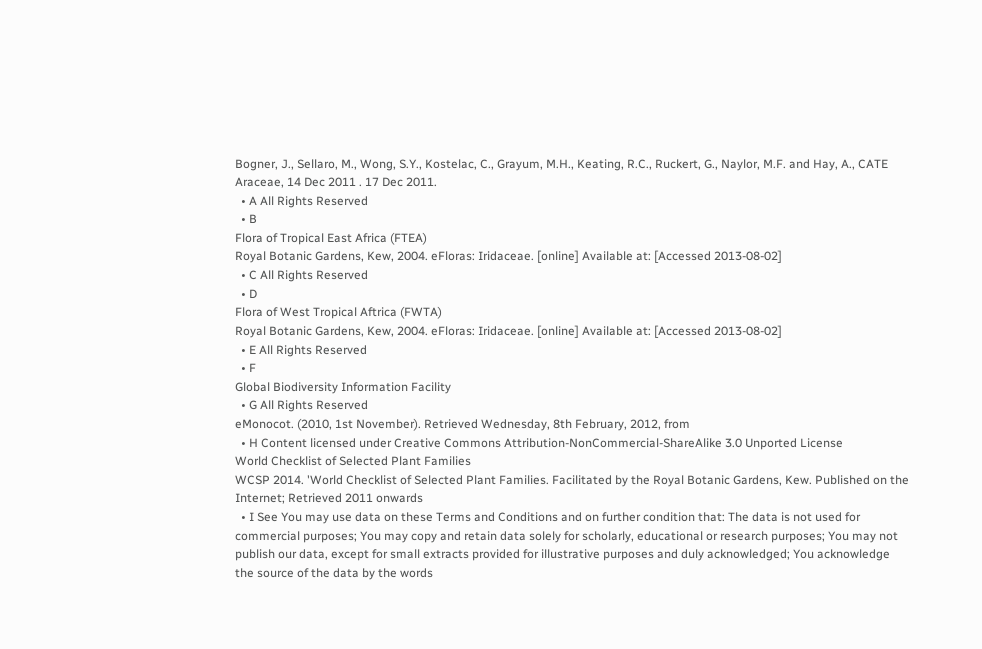Bogner, J., Sellaro, M., Wong, S.Y., Kostelac, C., Grayum, M.H., Keating, R.C., Ruckert, G., Naylor, M.F. and Hay, A., CATE Araceae, 14 Dec 2011 . 17 Dec 2011.
  • A All Rights Reserved
  • B
Flora of Tropical East Africa (FTEA)
Royal Botanic Gardens, Kew, 2004. eFloras: Iridaceae. [online] Available at: [Accessed 2013-08-02]
  • C All Rights Reserved
  • D
Flora of West Tropical Aftrica (FWTA)
Royal Botanic Gardens, Kew, 2004. eFloras: Iridaceae. [online] Available at: [Accessed 2013-08-02]
  • E All Rights Reserved
  • F
Global Biodiversity Information Facility
  • G All Rights Reserved
eMonocot. (2010, 1st November). Retrieved Wednesday, 8th February, 2012, from
  • H Content licensed under Creative Commons Attribution-NonCommercial-ShareAlike 3.0 Unported License
World Checklist of Selected Plant Families
WCSP 2014. 'World Checklist of Selected Plant Families. Facilitated by the Royal Botanic Gardens, Kew. Published on the Internet; Retrieved 2011 onwards
  • I See You may use data on these Terms and Conditions and on further condition that: The data is not used for commercial purposes; You may copy and retain data solely for scholarly, educational or research purposes; You may not publish our data, except for small extracts provided for illustrative purposes and duly acknowledged; You acknowledge the source of the data by the words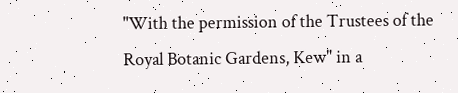"With the permission of the Trustees of the Royal Botanic Gardens, Kew" in a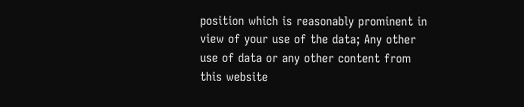position which is reasonably prominent in view of your use of the data; Any other use of data or any other content from this website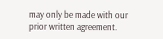may only be made with our prior written agreement.